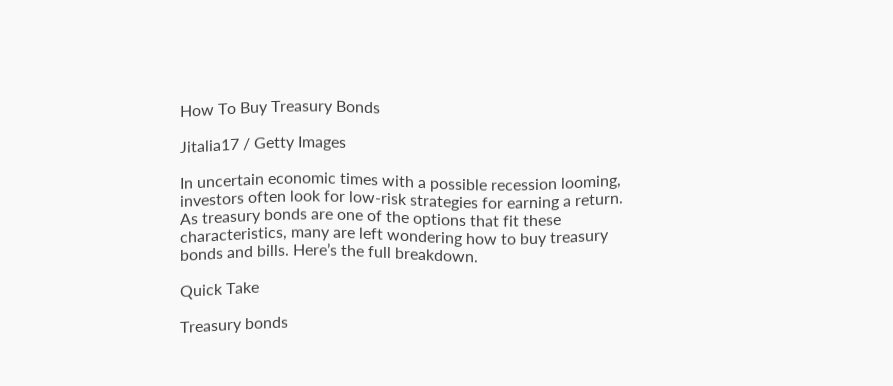How To Buy Treasury Bonds

Jitalia17 / Getty Images

In uncertain economic times with a possible recession looming, investors often look for low-risk strategies for earning a return. As treasury bonds are one of the options that fit these characteristics, many are left wondering how to buy treasury bonds and bills. Here’s the full breakdown.

Quick Take

Treasury bonds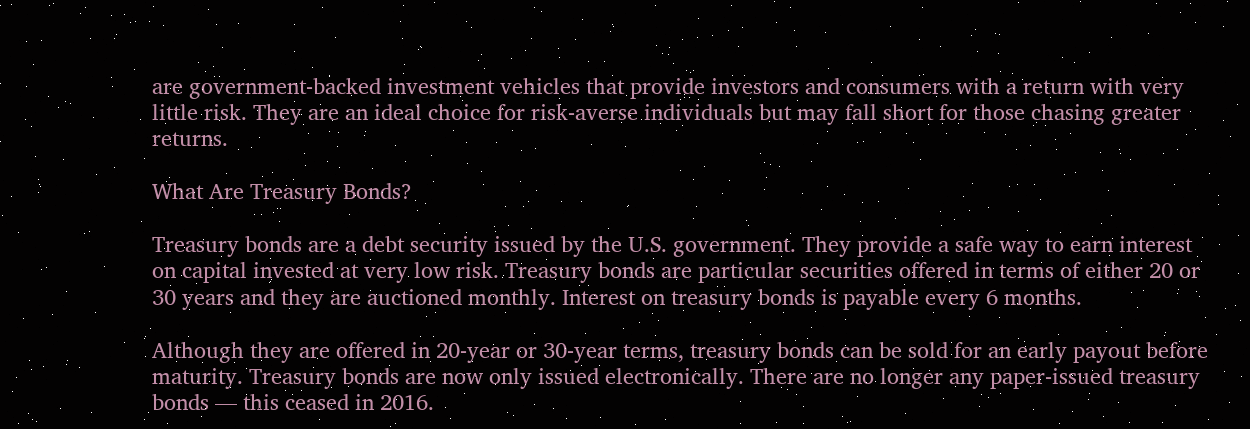are government-backed investment vehicles that provide investors and consumers with a return with very little risk. They are an ideal choice for risk-averse individuals but may fall short for those chasing greater returns.

What Are Treasury Bonds?

Treasury bonds are a debt security issued by the U.S. government. They provide a safe way to earn interest on capital invested at very low risk. Treasury bonds are particular securities offered in terms of either 20 or 30 years and they are auctioned monthly. Interest on treasury bonds is payable every 6 months.

Although they are offered in 20-year or 30-year terms, treasury bonds can be sold for an early payout before maturity. Treasury bonds are now only issued electronically. There are no longer any paper-issued treasury bonds — this ceased in 2016.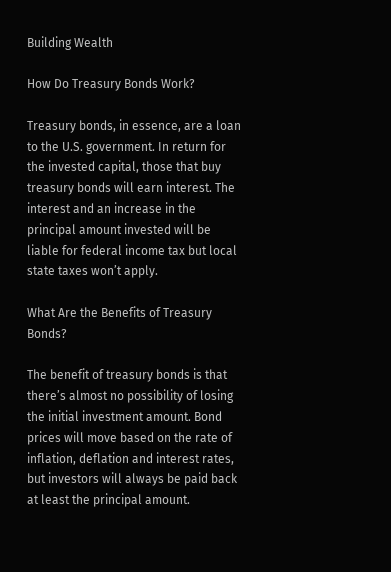Building Wealth

How Do Treasury Bonds Work?

Treasury bonds, in essence, are a loan to the U.S. government. In return for the invested capital, those that buy treasury bonds will earn interest. The interest and an increase in the principal amount invested will be liable for federal income tax but local state taxes won’t apply.

What Are the Benefits of Treasury Bonds?

The benefit of treasury bonds is that there’s almost no possibility of losing the initial investment amount. Bond prices will move based on the rate of inflation, deflation and interest rates, but investors will always be paid back at least the principal amount.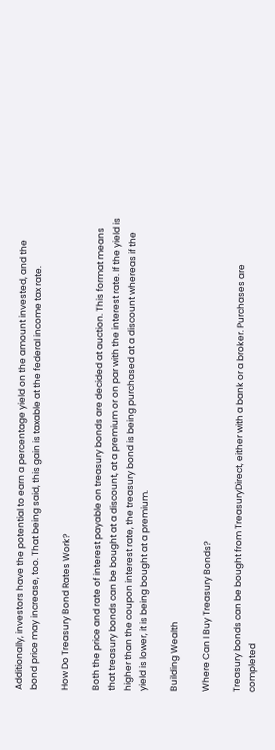Additionally, investors have the potential to earn a percentage yield on the amount invested, and the bond price may increase, too. That being said, this gain is taxable at the federal income tax rate.

How Do Treasury Bond Rates Work?

Both the price and rate of interest payable on treasury bonds are decided at auction. This format means that treasury bonds can be bought at a discount, at a premium or on par with the interest rate. If the yield is higher than the coupon interest rate, the treasury bond is being purchased at a discount whereas if the yield is lower, it is being bought at a premium.

Building Wealth

Where Can I Buy Treasury Bonds?

Treasury bonds can be bought from TreasuryDirect, either with a bank or a broker. Purchases are completed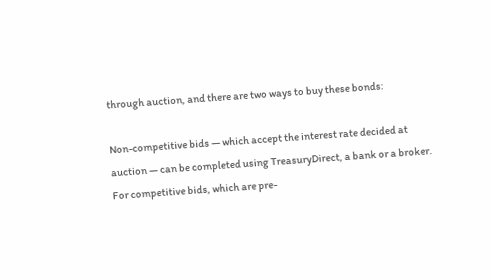through auction, and there are two ways to buy these bonds:

Non-competitive bids — which accept the interest rate decided at auction — can be completed using TreasuryDirect, a bank or a broker. For competitive bids, which are pre-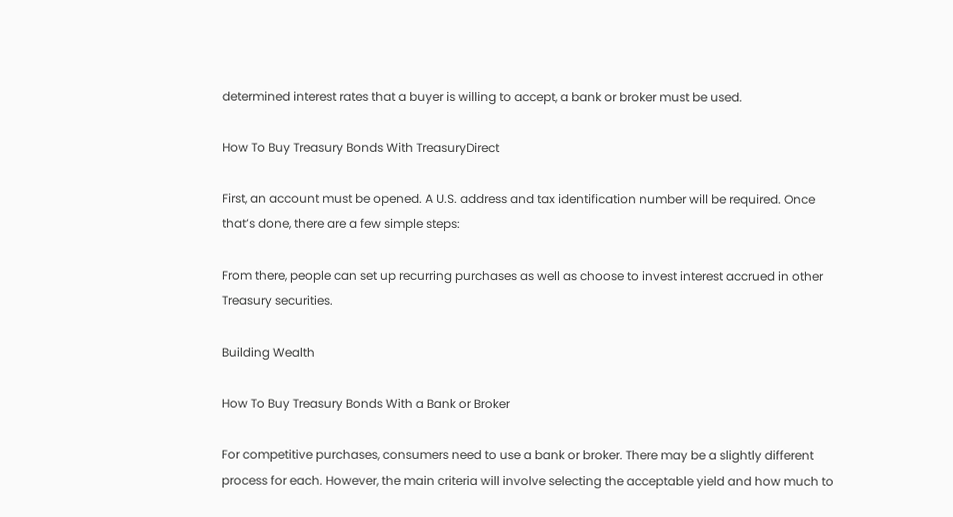determined interest rates that a buyer is willing to accept, a bank or broker must be used.

How To Buy Treasury Bonds With TreasuryDirect

First, an account must be opened. A U.S. address and tax identification number will be required. Once that’s done, there are a few simple steps:

From there, people can set up recurring purchases as well as choose to invest interest accrued in other Treasury securities.

Building Wealth

How To Buy Treasury Bonds With a Bank or Broker

For competitive purchases, consumers need to use a bank or broker. There may be a slightly different process for each. However, the main criteria will involve selecting the acceptable yield and how much to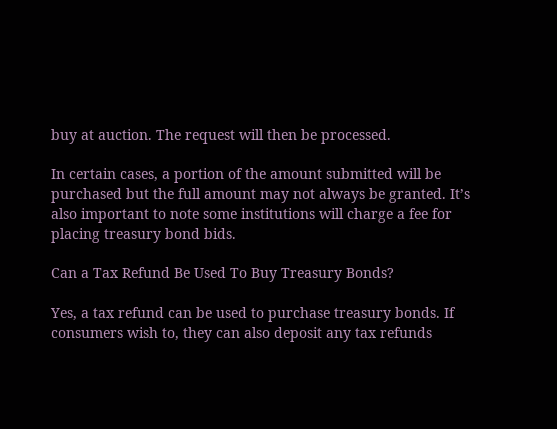buy at auction. The request will then be processed.

In certain cases, a portion of the amount submitted will be purchased but the full amount may not always be granted. It’s also important to note some institutions will charge a fee for placing treasury bond bids.

Can a Tax Refund Be Used To Buy Treasury Bonds?

Yes, a tax refund can be used to purchase treasury bonds. If consumers wish to, they can also deposit any tax refunds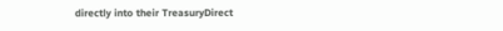directly into their TreasuryDirect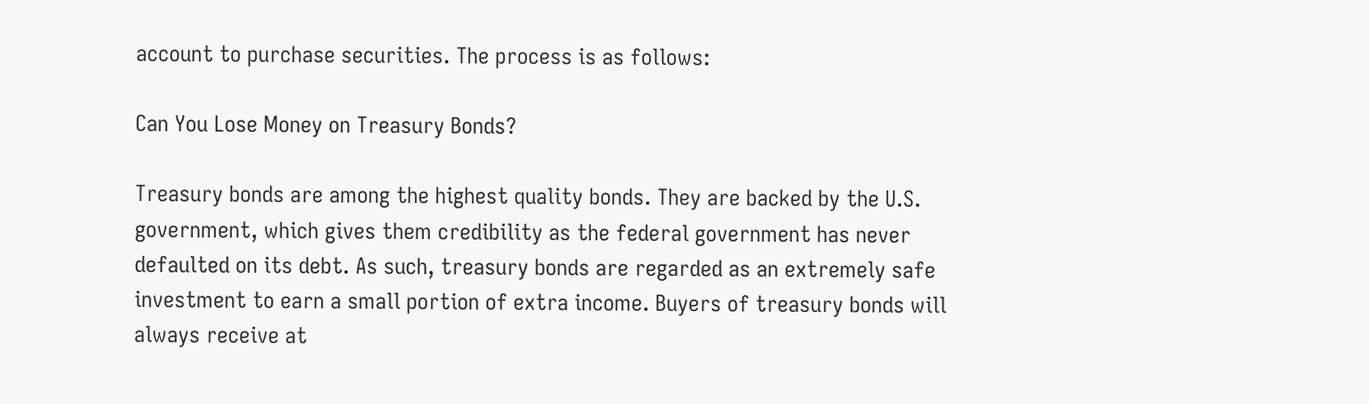account to purchase securities. The process is as follows:

Can You Lose Money on Treasury Bonds?

Treasury bonds are among the highest quality bonds. They are backed by the U.S. government, which gives them credibility as the federal government has never defaulted on its debt. As such, treasury bonds are regarded as an extremely safe investment to earn a small portion of extra income. Buyers of treasury bonds will always receive at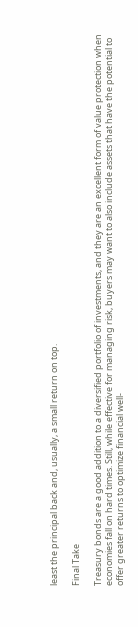least the principal back and, usually, a small return on top.

Final Take

Treasury bonds are a good addition to a diversified portfolio of investments, and they are an excellent form of value protection when economies fall on hard times. Still, while effective for managing risk, buyers may want to also include assets that have the potential to offer greater returns to optimize financial well-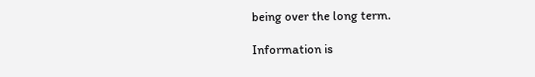being over the long term.

Information is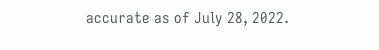accurate as of July 28, 2022.